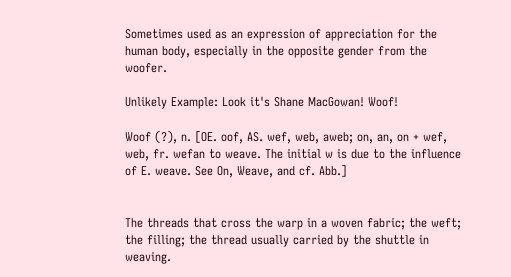Sometimes used as an expression of appreciation for the human body, especially in the opposite gender from the woofer.

Unlikely Example: Look it's Shane MacGowan! Woof!

Woof (?), n. [OE. oof, AS. wef, web, aweb; on, an, on + wef, web, fr. wefan to weave. The initial w is due to the influence of E. weave. See On, Weave, and cf. Abb.]


The threads that cross the warp in a woven fabric; the weft; the filling; the thread usually carried by the shuttle in weaving.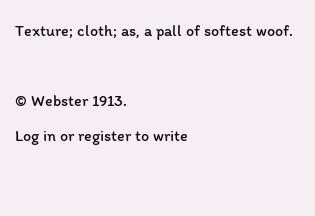Texture; cloth; as, a pall of softest woof.



© Webster 1913.

Log in or register to write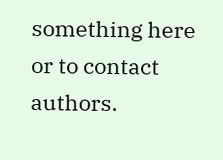something here or to contact authors.